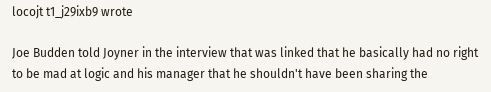locojt t1_j29ixb9 wrote

Joe Budden told Joyner in the interview that was linked that he basically had no right to be mad at logic and his manager that he shouldn't have been sharing the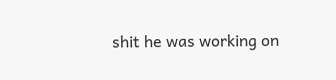shit he was working on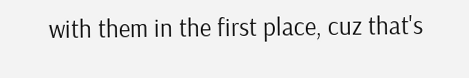with them in the first place, cuz that's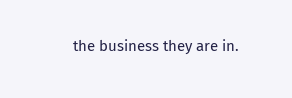the business they are in.